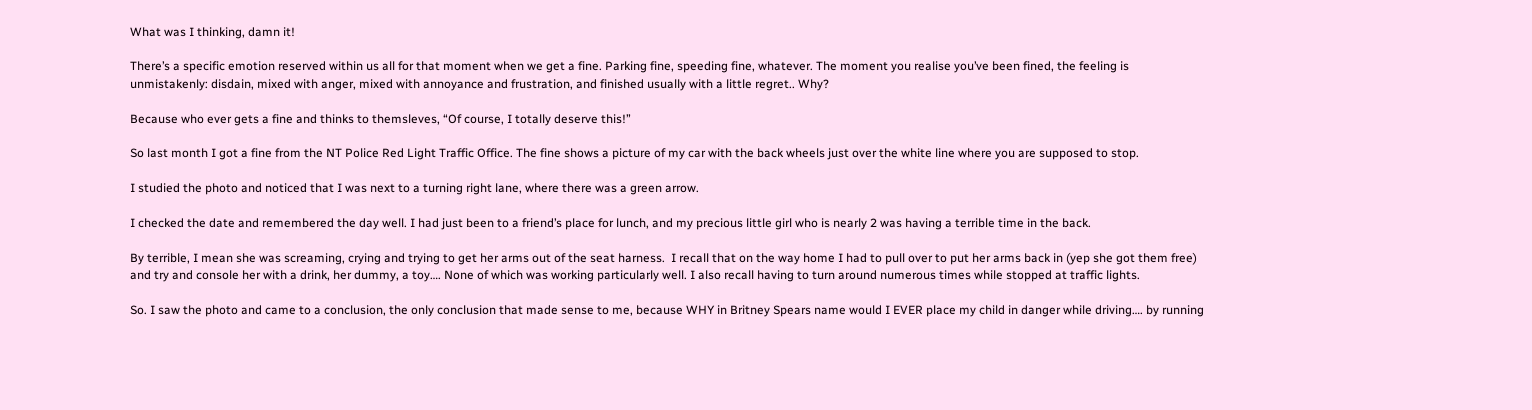What was I thinking, damn it!

There’s a specific emotion reserved within us all for that moment when we get a fine. Parking fine, speeding fine, whatever. The moment you realise you’ve been fined, the feeling is unmistakenly: disdain, mixed with anger, mixed with annoyance and frustration, and finished usually with a little regret.. Why?

Because who ever gets a fine and thinks to themsleves, “Of course, I totally deserve this!”

So last month I got a fine from the NT Police Red Light Traffic Office. The fine shows a picture of my car with the back wheels just over the white line where you are supposed to stop.

I studied the photo and noticed that I was next to a turning right lane, where there was a green arrow.

I checked the date and remembered the day well. I had just been to a friend’s place for lunch, and my precious little girl who is nearly 2 was having a terrible time in the back.

By terrible, I mean she was screaming, crying and trying to get her arms out of the seat harness.  I recall that on the way home I had to pull over to put her arms back in (yep she got them free) and try and console her with a drink, her dummy, a toy…. None of which was working particularly well. I also recall having to turn around numerous times while stopped at traffic lights.

So. I saw the photo and came to a conclusion, the only conclusion that made sense to me, because WHY in Britney Spears name would I EVER place my child in danger while driving…. by running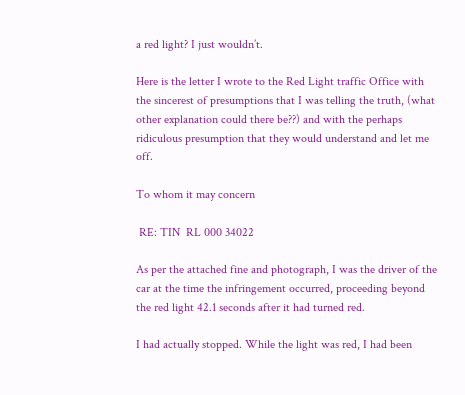a red light? I just wouldn’t.

Here is the letter I wrote to the Red Light traffic Office with the sincerest of presumptions that I was telling the truth, (what other explanation could there be??) and with the perhaps ridiculous presumption that they would understand and let me off.

To whom it may concern

 RE: TIN  RL 000 34022

As per the attached fine and photograph, I was the driver of the car at the time the infringement occurred, proceeding beyond the red light 42.1 seconds after it had turned red.

I had actually stopped. While the light was red, I had been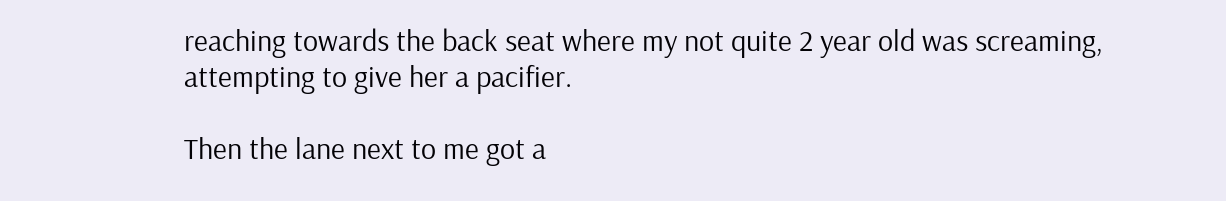reaching towards the back seat where my not quite 2 year old was screaming, attempting to give her a pacifier.

Then the lane next to me got a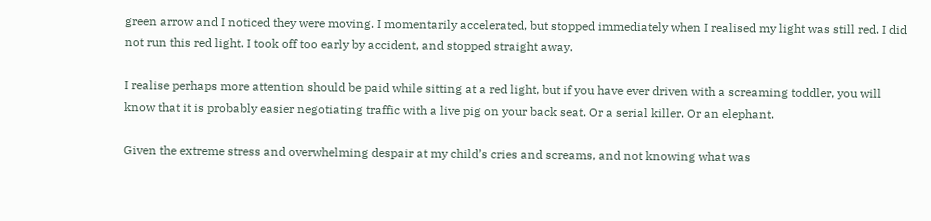green arrow and I noticed they were moving. I momentarily accelerated, but stopped immediately when I realised my light was still red. I did not run this red light. I took off too early by accident, and stopped straight away.

I realise perhaps more attention should be paid while sitting at a red light, but if you have ever driven with a screaming toddler, you will know that it is probably easier negotiating traffic with a live pig on your back seat. Or a serial killer. Or an elephant.

Given the extreme stress and overwhelming despair at my child’s cries and screams, and not knowing what was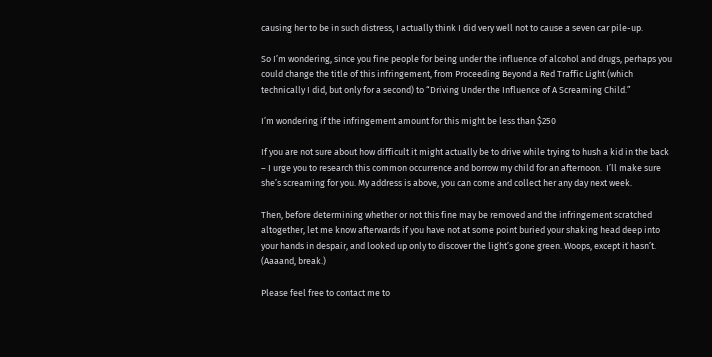causing her to be in such distress, I actually think I did very well not to cause a seven car pile-up.

So I’m wondering, since you fine people for being under the influence of alcohol and drugs, perhaps you could change the title of this infringement, from Proceeding Beyond a Red Traffic Light (which technically I did, but only for a second) to “Driving Under the Influence of A Screaming Child.”

I’m wondering if the infringement amount for this might be less than $250

If you are not sure about how difficult it might actually be to drive while trying to hush a kid in the back – I urge you to research this common occurrence and borrow my child for an afternoon.  I’ll make sure she’s screaming for you. My address is above, you can come and collect her any day next week.

Then, before determining whether or not this fine may be removed and the infringement scratched altogether, let me know afterwards if you have not at some point buried your shaking head deep into your hands in despair, and looked up only to discover the light’s gone green. Woops, except it hasn’t. (Aaaand, break.)

Please feel free to contact me to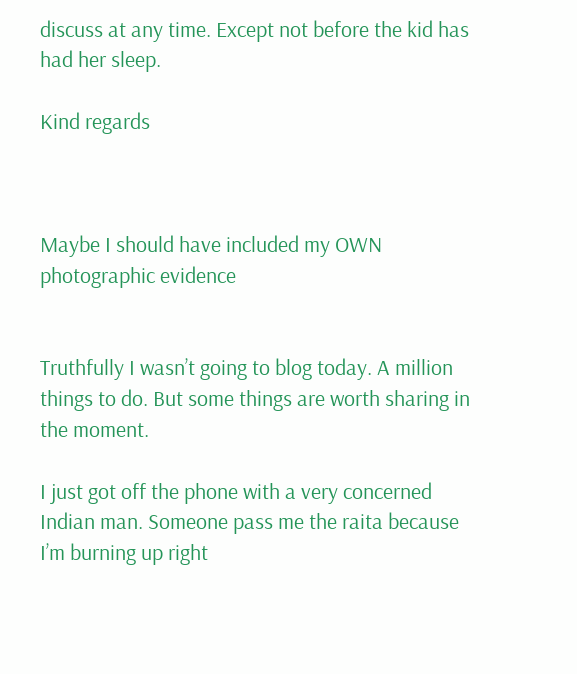discuss at any time. Except not before the kid has had her sleep.

Kind regards



Maybe I should have included my OWN photographic evidence


Truthfully I wasn’t going to blog today. A million things to do. But some things are worth sharing in the moment.

I just got off the phone with a very concerned Indian man. Someone pass me the raita because I’m burning up right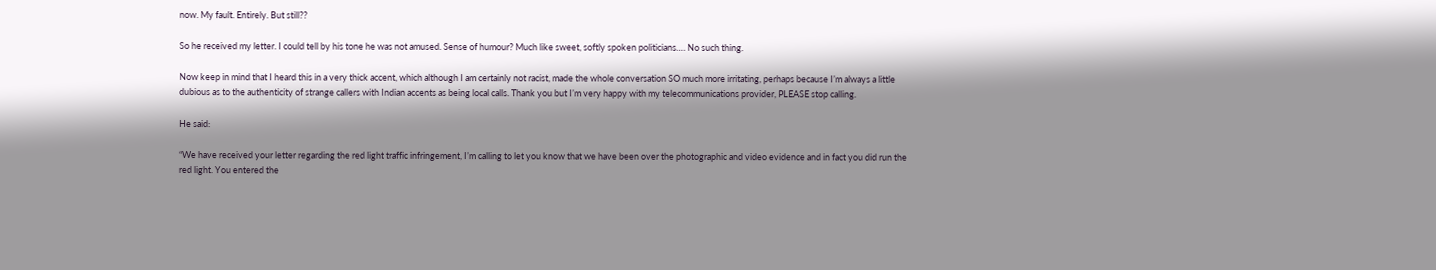now. My fault. Entirely. But still??

So he received my letter. I could tell by his tone he was not amused. Sense of humour? Much like sweet, softly spoken politicians…. No such thing.

Now keep in mind that I heard this in a very thick accent, which although I am certainly not racist, made the whole conversation SO much more irritating, perhaps because I’m always a little dubious as to the authenticity of strange callers with Indian accents as being local calls. Thank you but I’m very happy with my telecommunications provider, PLEASE stop calling.

He said:

“We have received your letter regarding the red light traffic infringement, I’m calling to let you know that we have been over the photographic and video evidence and in fact you did run the red light. You entered the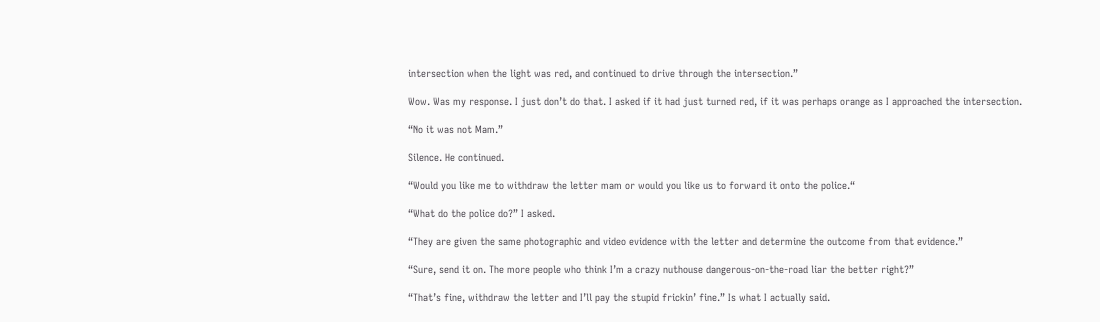intersection when the light was red, and continued to drive through the intersection.”

Wow. Was my response. I just don’t do that. I asked if it had just turned red, if it was perhaps orange as I approached the intersection.

“No it was not Mam.”

Silence. He continued.

“Would you like me to withdraw the letter mam or would you like us to forward it onto the police.“

“What do the police do?” I asked.

“They are given the same photographic and video evidence with the letter and determine the outcome from that evidence.”

“Sure, send it on. The more people who think I’m a crazy nuthouse dangerous-on-the-road liar the better right?”

“That’s fine, withdraw the letter and I’ll pay the stupid frickin’ fine.” Is what I actually said.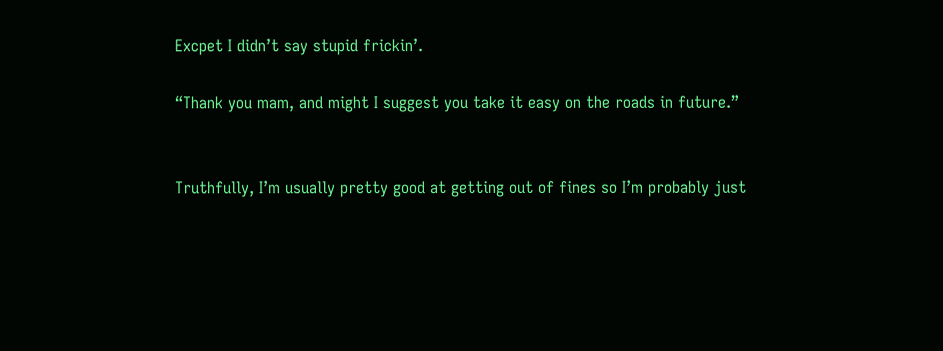Excpet I didn’t say stupid frickin’.

“Thank you mam, and might I suggest you take it easy on the roads in future.”


Truthfully, I’m usually pretty good at getting out of fines so I’m probably just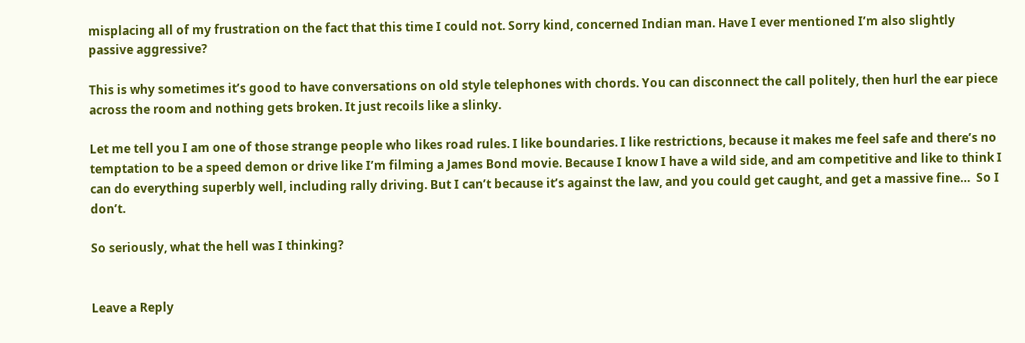misplacing all of my frustration on the fact that this time I could not. Sorry kind, concerned Indian man. Have I ever mentioned I’m also slightly passive aggressive?

This is why sometimes it’s good to have conversations on old style telephones with chords. You can disconnect the call politely, then hurl the ear piece across the room and nothing gets broken. It just recoils like a slinky.

Let me tell you I am one of those strange people who likes road rules. I like boundaries. I like restrictions, because it makes me feel safe and there’s no temptation to be a speed demon or drive like I’m filming a James Bond movie. Because I know I have a wild side, and am competitive and like to think I can do everything superbly well, including rally driving. But I can’t because it’s against the law, and you could get caught, and get a massive fine…  So I don’t.

So seriously, what the hell was I thinking?


Leave a Reply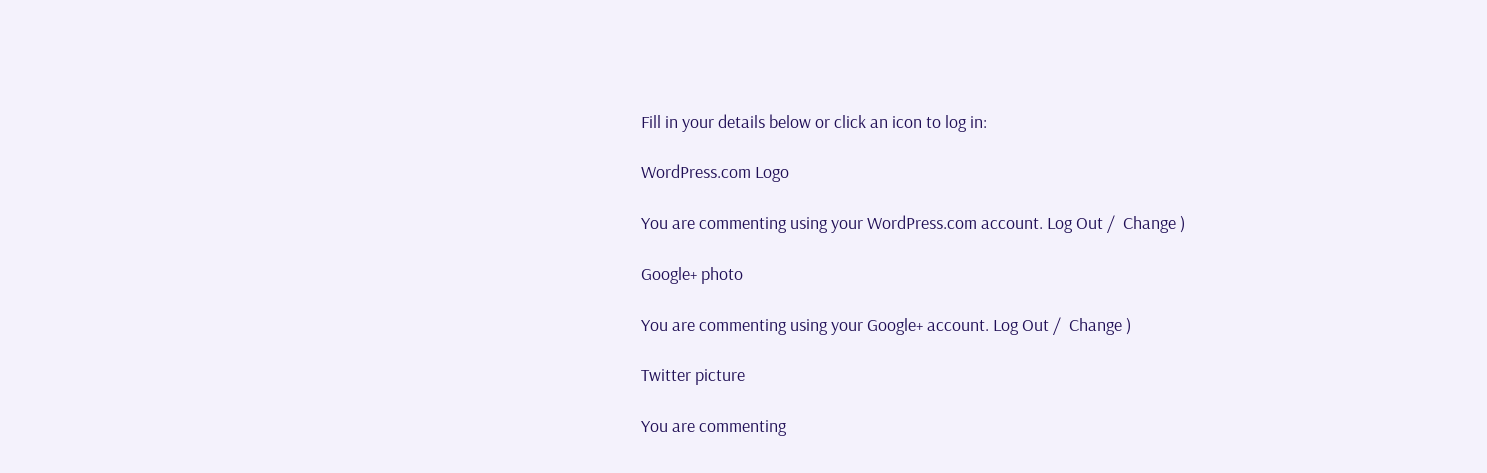Fill in your details below or click an icon to log in:

WordPress.com Logo

You are commenting using your WordPress.com account. Log Out /  Change )

Google+ photo

You are commenting using your Google+ account. Log Out /  Change )

Twitter picture

You are commenting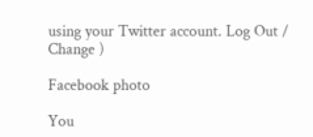using your Twitter account. Log Out /  Change )

Facebook photo

You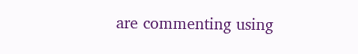are commenting using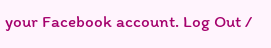your Facebook account. Log Out /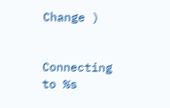Change )


Connecting to %s